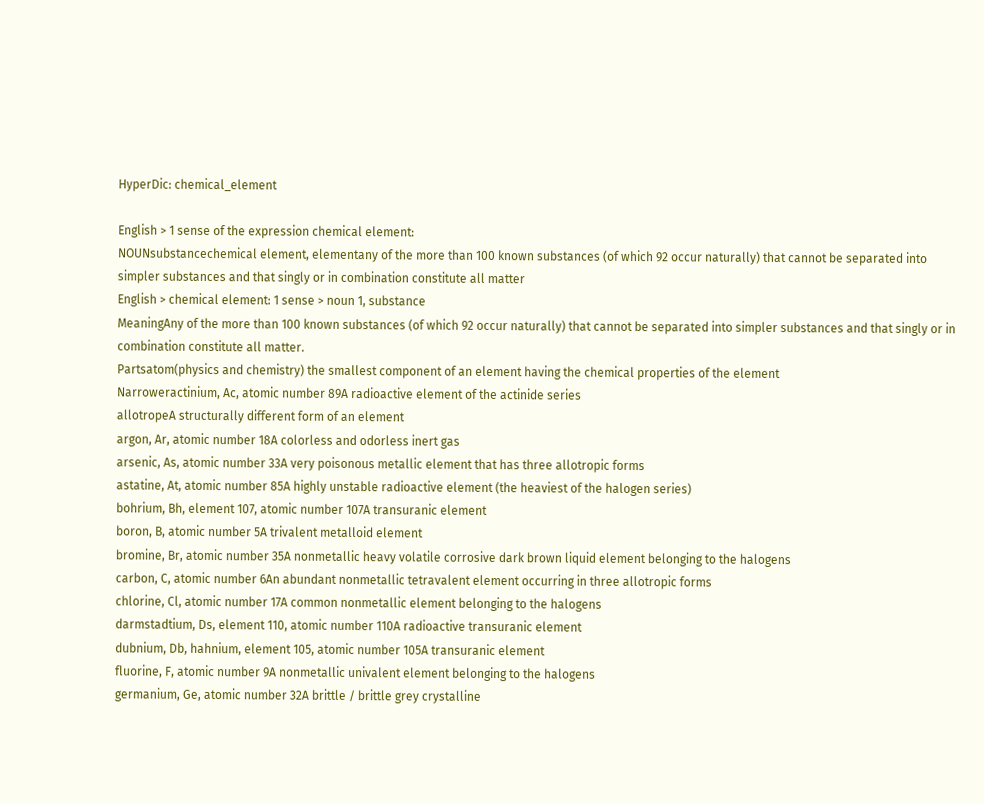HyperDic: chemical_element

English > 1 sense of the expression chemical element:
NOUNsubstancechemical element, elementany of the more than 100 known substances (of which 92 occur naturally) that cannot be separated into simpler substances and that singly or in combination constitute all matter
English > chemical element: 1 sense > noun 1, substance
MeaningAny of the more than 100 known substances (of which 92 occur naturally) that cannot be separated into simpler substances and that singly or in combination constitute all matter.
Partsatom(physics and chemistry) the smallest component of an element having the chemical properties of the element
Narroweractinium, Ac, atomic number 89A radioactive element of the actinide series
allotropeA structurally different form of an element
argon, Ar, atomic number 18A colorless and odorless inert gas
arsenic, As, atomic number 33A very poisonous metallic element that has three allotropic forms
astatine, At, atomic number 85A highly unstable radioactive element (the heaviest of the halogen series)
bohrium, Bh, element 107, atomic number 107A transuranic element
boron, B, atomic number 5A trivalent metalloid element
bromine, Br, atomic number 35A nonmetallic heavy volatile corrosive dark brown liquid element belonging to the halogens
carbon, C, atomic number 6An abundant nonmetallic tetravalent element occurring in three allotropic forms
chlorine, Cl, atomic number 17A common nonmetallic element belonging to the halogens
darmstadtium, Ds, element 110, atomic number 110A radioactive transuranic element
dubnium, Db, hahnium, element 105, atomic number 105A transuranic element
fluorine, F, atomic number 9A nonmetallic univalent element belonging to the halogens
germanium, Ge, atomic number 32A brittle / brittle grey crystalline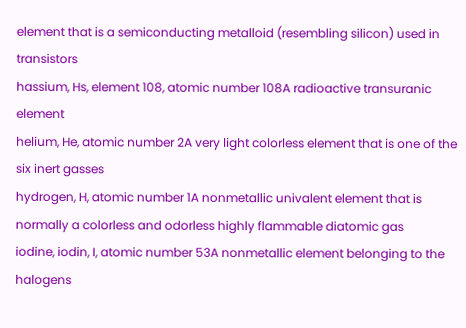element that is a semiconducting metalloid (resembling silicon) used in transistors
hassium, Hs, element 108, atomic number 108A radioactive transuranic element
helium, He, atomic number 2A very light colorless element that is one of the six inert gasses
hydrogen, H, atomic number 1A nonmetallic univalent element that is normally a colorless and odorless highly flammable diatomic gas
iodine, iodin, I, atomic number 53A nonmetallic element belonging to the halogens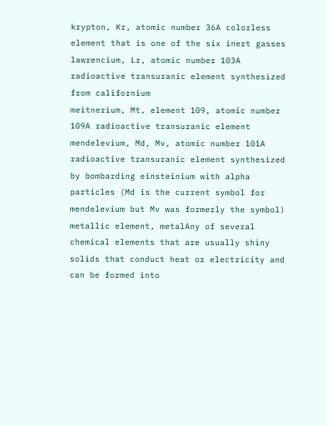krypton, Kr, atomic number 36A colorless element that is one of the six inert gasses
lawrencium, Lr, atomic number 103A radioactive transuranic element synthesized from californium
meitnerium, Mt, element 109, atomic number 109A radioactive transuranic element
mendelevium, Md, Mv, atomic number 101A radioactive transuranic element synthesized by bombarding einsteinium with alpha particles (Md is the current symbol for mendelevium but Mv was formerly the symbol)
metallic element, metalAny of several chemical elements that are usually shiny solids that conduct heat or electricity and can be formed into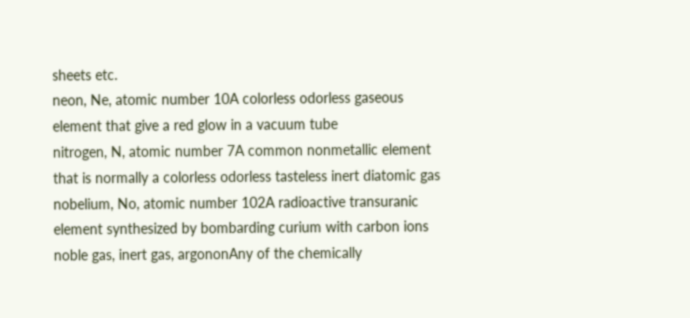sheets etc.
neon, Ne, atomic number 10A colorless odorless gaseous element that give a red glow in a vacuum tube
nitrogen, N, atomic number 7A common nonmetallic element that is normally a colorless odorless tasteless inert diatomic gas
nobelium, No, atomic number 102A radioactive transuranic element synthesized by bombarding curium with carbon ions
noble gas, inert gas, argononAny of the chemically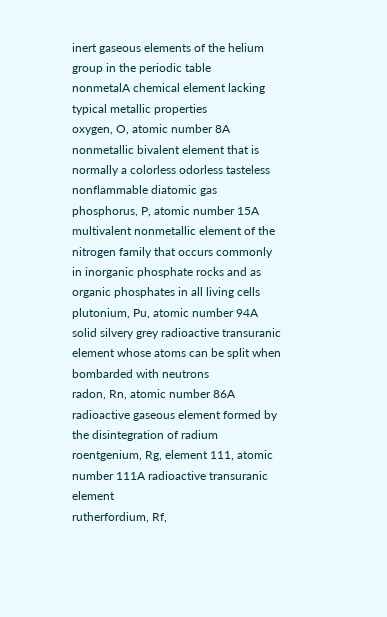inert gaseous elements of the helium group in the periodic table
nonmetalA chemical element lacking typical metallic properties
oxygen, O, atomic number 8A nonmetallic bivalent element that is normally a colorless odorless tasteless nonflammable diatomic gas
phosphorus, P, atomic number 15A multivalent nonmetallic element of the nitrogen family that occurs commonly in inorganic phosphate rocks and as organic phosphates in all living cells
plutonium, Pu, atomic number 94A solid silvery grey radioactive transuranic element whose atoms can be split when bombarded with neutrons
radon, Rn, atomic number 86A radioactive gaseous element formed by the disintegration of radium
roentgenium, Rg, element 111, atomic number 111A radioactive transuranic element
rutherfordium, Rf,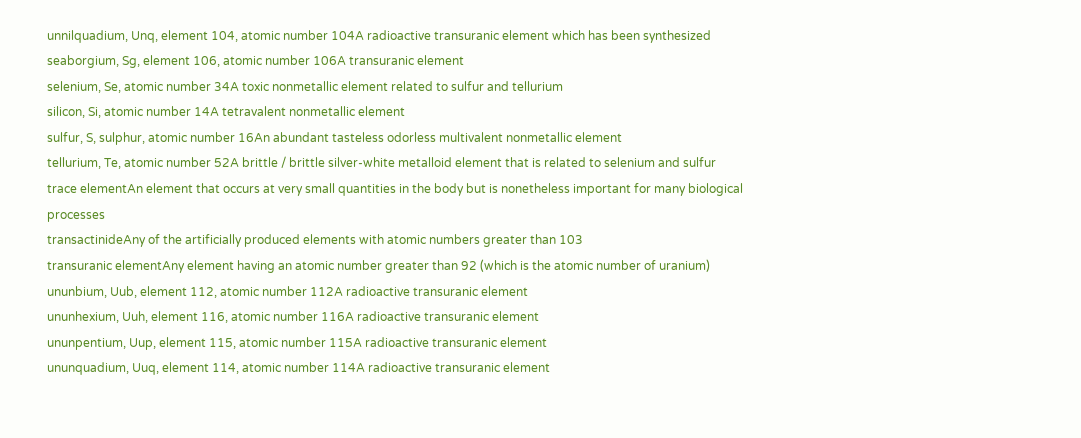unnilquadium, Unq, element 104, atomic number 104A radioactive transuranic element which has been synthesized
seaborgium, Sg, element 106, atomic number 106A transuranic element
selenium, Se, atomic number 34A toxic nonmetallic element related to sulfur and tellurium
silicon, Si, atomic number 14A tetravalent nonmetallic element
sulfur, S, sulphur, atomic number 16An abundant tasteless odorless multivalent nonmetallic element
tellurium, Te, atomic number 52A brittle / brittle silver-white metalloid element that is related to selenium and sulfur
trace elementAn element that occurs at very small quantities in the body but is nonetheless important for many biological processes
transactinideAny of the artificially produced elements with atomic numbers greater than 103
transuranic elementAny element having an atomic number greater than 92 (which is the atomic number of uranium)
ununbium, Uub, element 112, atomic number 112A radioactive transuranic element
ununhexium, Uuh, element 116, atomic number 116A radioactive transuranic element
ununpentium, Uup, element 115, atomic number 115A radioactive transuranic element
ununquadium, Uuq, element 114, atomic number 114A radioactive transuranic element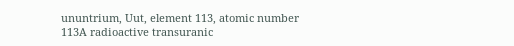ununtrium, Uut, element 113, atomic number 113A radioactive transuranic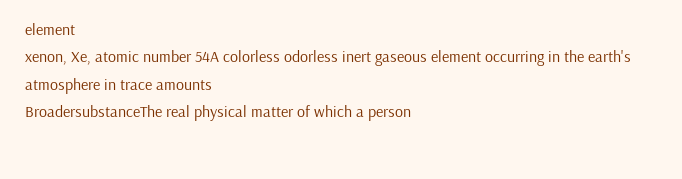element
xenon, Xe, atomic number 54A colorless odorless inert gaseous element occurring in the earth's atmosphere in trace amounts
BroadersubstanceThe real physical matter of which a person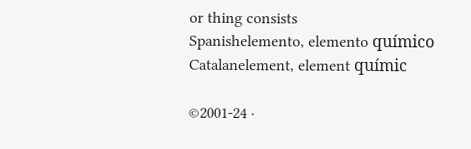or thing consists
Spanishelemento, elemento químico
Catalanelement, element químic

©2001-24 ·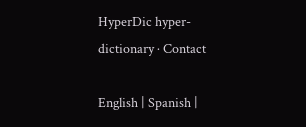HyperDic hyper-dictionary · Contact

English | Spanish |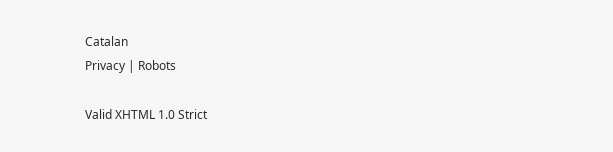Catalan
Privacy | Robots

Valid XHTML 1.0 Strict